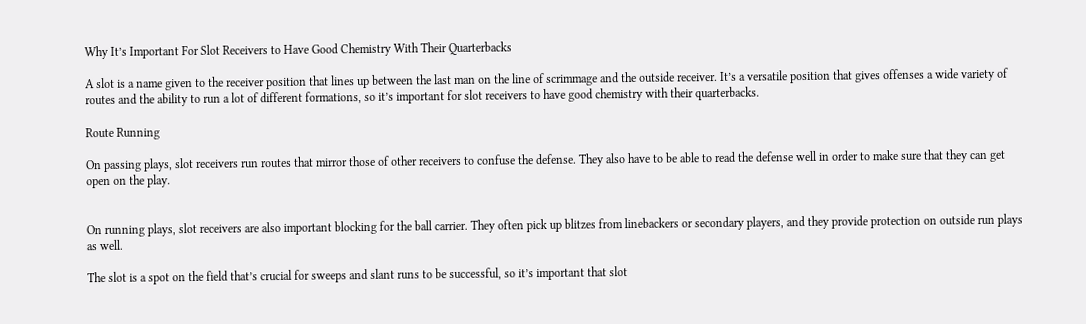Why It’s Important For Slot Receivers to Have Good Chemistry With Their Quarterbacks

A slot is a name given to the receiver position that lines up between the last man on the line of scrimmage and the outside receiver. It’s a versatile position that gives offenses a wide variety of routes and the ability to run a lot of different formations, so it’s important for slot receivers to have good chemistry with their quarterbacks.

Route Running

On passing plays, slot receivers run routes that mirror those of other receivers to confuse the defense. They also have to be able to read the defense well in order to make sure that they can get open on the play.


On running plays, slot receivers are also important blocking for the ball carrier. They often pick up blitzes from linebackers or secondary players, and they provide protection on outside run plays as well.

The slot is a spot on the field that’s crucial for sweeps and slant runs to be successful, so it’s important that slot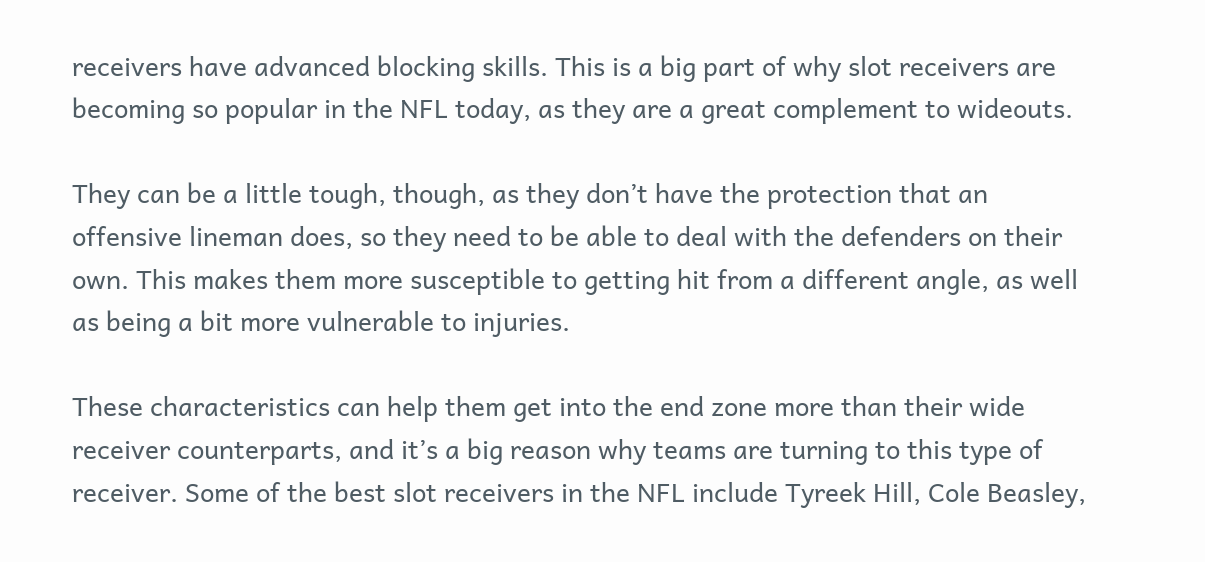receivers have advanced blocking skills. This is a big part of why slot receivers are becoming so popular in the NFL today, as they are a great complement to wideouts.

They can be a little tough, though, as they don’t have the protection that an offensive lineman does, so they need to be able to deal with the defenders on their own. This makes them more susceptible to getting hit from a different angle, as well as being a bit more vulnerable to injuries.

These characteristics can help them get into the end zone more than their wide receiver counterparts, and it’s a big reason why teams are turning to this type of receiver. Some of the best slot receivers in the NFL include Tyreek Hill, Cole Beasley,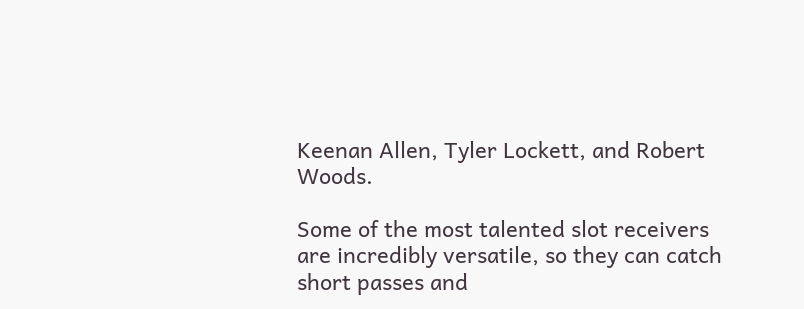Keenan Allen, Tyler Lockett, and Robert Woods.

Some of the most talented slot receivers are incredibly versatile, so they can catch short passes and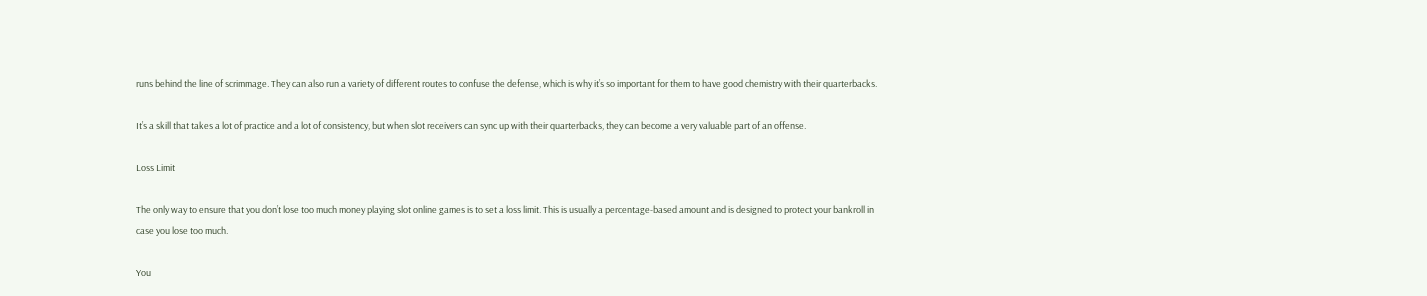runs behind the line of scrimmage. They can also run a variety of different routes to confuse the defense, which is why it’s so important for them to have good chemistry with their quarterbacks.

It’s a skill that takes a lot of practice and a lot of consistency, but when slot receivers can sync up with their quarterbacks, they can become a very valuable part of an offense.

Loss Limit

The only way to ensure that you don’t lose too much money playing slot online games is to set a loss limit. This is usually a percentage-based amount and is designed to protect your bankroll in case you lose too much.

You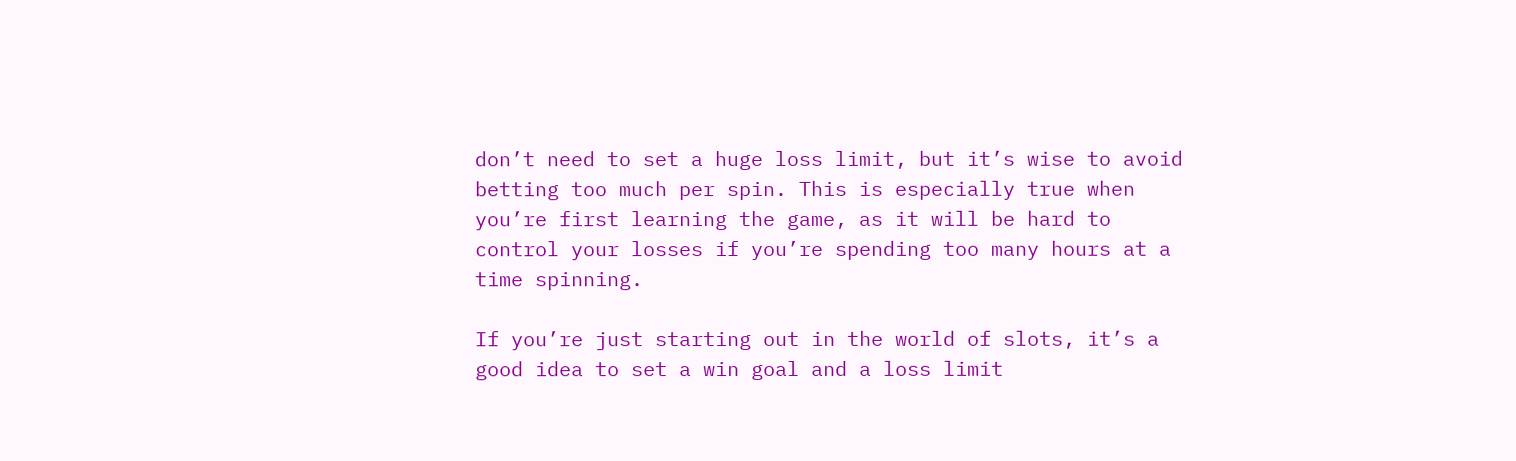don’t need to set a huge loss limit, but it’s wise to avoid betting too much per spin. This is especially true when you’re first learning the game, as it will be hard to control your losses if you’re spending too many hours at a time spinning.

If you’re just starting out in the world of slots, it’s a good idea to set a win goal and a loss limit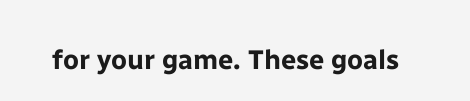for your game. These goals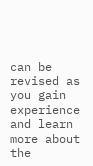can be revised as you gain experience and learn more about the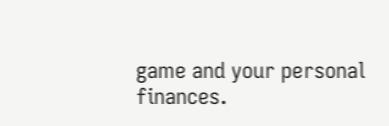game and your personal finances.